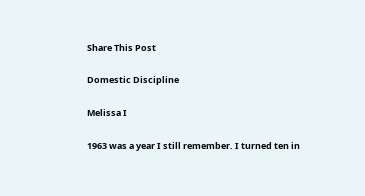Share This Post

Domestic Discipline

Melissa I

1963 was a year I still remember. I turned ten in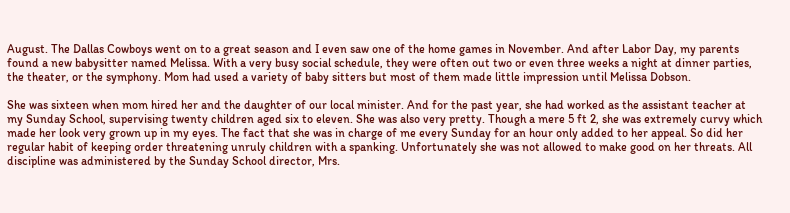August. The Dallas Cowboys went on to a great season and I even saw one of the home games in November. And after Labor Day, my parents found a new babysitter named Melissa. With a very busy social schedule, they were often out two or even three weeks a night at dinner parties, the theater, or the symphony. Mom had used a variety of baby sitters but most of them made little impression until Melissa Dobson.

She was sixteen when mom hired her and the daughter of our local minister. And for the past year, she had worked as the assistant teacher at my Sunday School, supervising twenty children aged six to eleven. She was also very pretty. Though a mere 5 ft 2, she was extremely curvy which made her look very grown up in my eyes. The fact that she was in charge of me every Sunday for an hour only added to her appeal. So did her regular habit of keeping order threatening unruly children with a spanking. Unfortunately she was not allowed to make good on her threats. All discipline was administered by the Sunday School director, Mrs.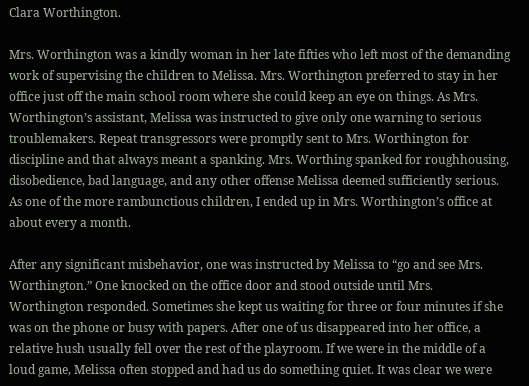Clara Worthington.

Mrs. Worthington was a kindly woman in her late fifties who left most of the demanding work of supervising the children to Melissa. Mrs. Worthington preferred to stay in her office just off the main school room where she could keep an eye on things. As Mrs. Worthington’s assistant, Melissa was instructed to give only one warning to serious troublemakers. Repeat transgressors were promptly sent to Mrs. Worthington for discipline and that always meant a spanking. Mrs. Worthing spanked for roughhousing, disobedience, bad language, and any other offense Melissa deemed sufficiently serious. As one of the more rambunctious children, I ended up in Mrs. Worthington’s office at about every a month.

After any significant misbehavior, one was instructed by Melissa to “go and see Mrs. Worthington.” One knocked on the office door and stood outside until Mrs. Worthington responded. Sometimes she kept us waiting for three or four minutes if she was on the phone or busy with papers. After one of us disappeared into her office, a relative hush usually fell over the rest of the playroom. If we were in the middle of a loud game, Melissa often stopped and had us do something quiet. It was clear we were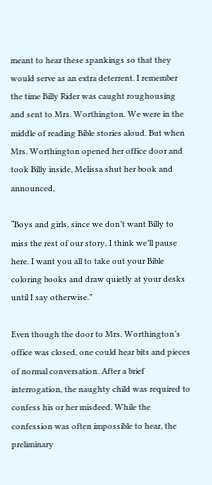meant to hear these spankings so that they would serve as an extra deterrent. I remember the time Billy Rider was caught roughousing and sent to Mrs. Worthington. We were in the middle of reading Bible stories aloud. But when Mrs. Worthington opened her office door and took Billy inside, Melissa shut her book and announced,

“Boys and girls, since we don’t want Billy to miss the rest of our story, I think we’ll pause here. I want you all to take out your Bible coloring books and draw quietly at your desks until I say otherwise.”

Even though the door to Mrs. Worthington’s office was closed, one could hear bits and pieces of normal conversation. After a brief interrogation, the naughty child was required to confess his or her misdeed. While the confession was often impossible to hear, the preliminary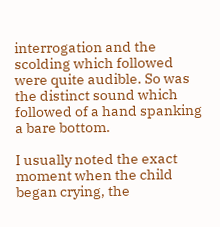interrogation and the scolding which followed were quite audible. So was the distinct sound which followed of a hand spanking a bare bottom.

I usually noted the exact moment when the child began crying, the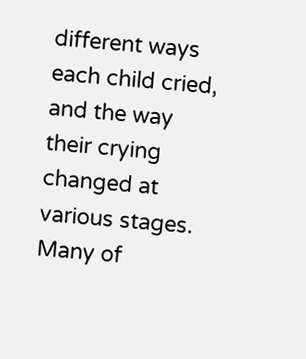different ways each child cried, and the way their crying changed at various stages. Many of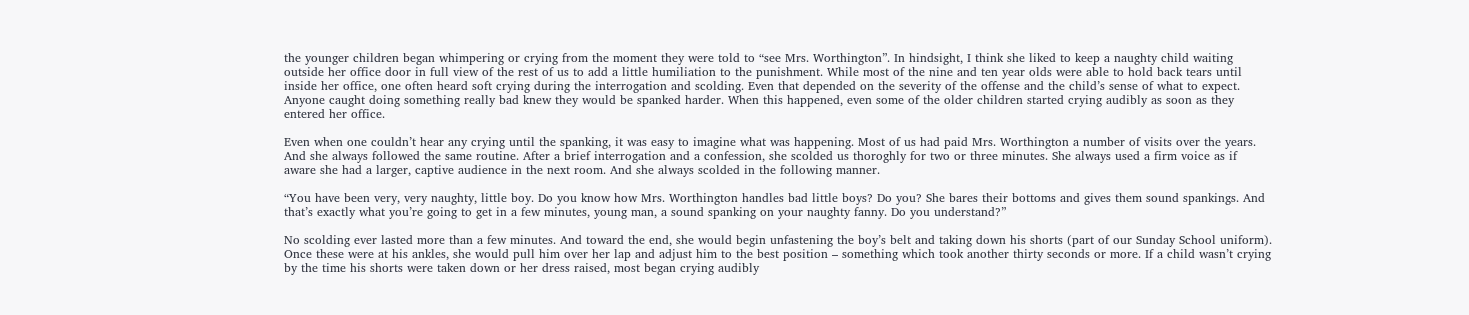the younger children began whimpering or crying from the moment they were told to “see Mrs. Worthington”. In hindsight, I think she liked to keep a naughty child waiting outside her office door in full view of the rest of us to add a little humiliation to the punishment. While most of the nine and ten year olds were able to hold back tears until inside her office, one often heard soft crying during the interrogation and scolding. Even that depended on the severity of the offense and the child’s sense of what to expect. Anyone caught doing something really bad knew they would be spanked harder. When this happened, even some of the older children started crying audibly as soon as they entered her office.

Even when one couldn’t hear any crying until the spanking, it was easy to imagine what was happening. Most of us had paid Mrs. Worthington a number of visits over the years. And she always followed the same routine. After a brief interrogation and a confession, she scolded us thoroghly for two or three minutes. She always used a firm voice as if aware she had a larger, captive audience in the next room. And she always scolded in the following manner.

“You have been very, very naughty, little boy. Do you know how Mrs. Worthington handles bad little boys? Do you? She bares their bottoms and gives them sound spankings. And that’s exactly what you’re going to get in a few minutes, young man, a sound spanking on your naughty fanny. Do you understand?”

No scolding ever lasted more than a few minutes. And toward the end, she would begin unfastening the boy’s belt and taking down his shorts (part of our Sunday School uniform). Once these were at his ankles, she would pull him over her lap and adjust him to the best position – something which took another thirty seconds or more. If a child wasn’t crying by the time his shorts were taken down or her dress raised, most began crying audibly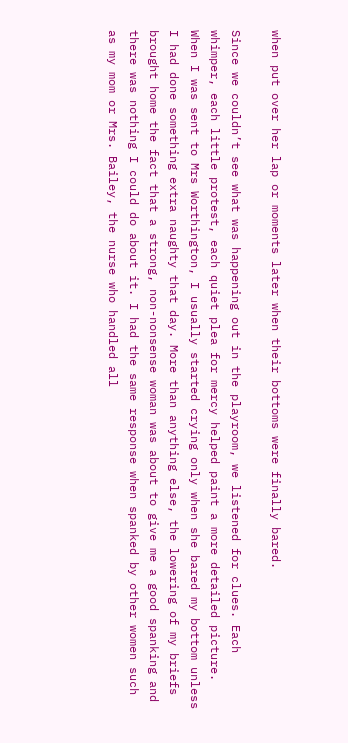when put over her lap or moments later when their bottoms were finally bared.

Since we couldn’t see what was happening out in the playroom, we listened for clues. Each whimper, each little protest, each quiet plea for mercy helped paint a more detailed picture. When I was sent to Mrs Worthington, I usually started crying only when she bared my bottom unless I had done something extra naughty that day. More than anything else, the lowering of my briefs brought home the fact that a strong, non-nonsense woman was about to give me a good spanking and there was nothing I could do about it. I had the same response when spanked by other women such as my mom or Mrs. Bailey, the nurse who handled all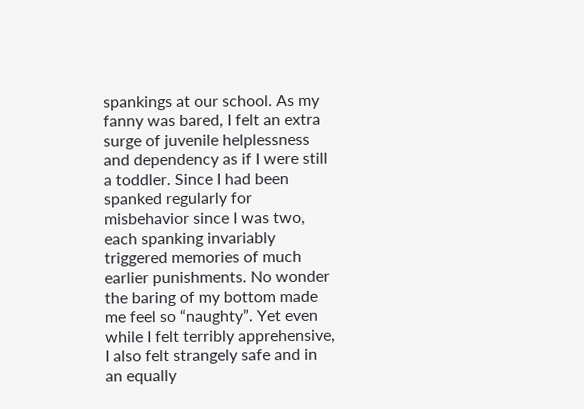spankings at our school. As my fanny was bared, I felt an extra surge of juvenile helplessness and dependency as if I were still a toddler. Since I had been spanked regularly for misbehavior since I was two, each spanking invariably triggered memories of much earlier punishments. No wonder the baring of my bottom made me feel so “naughty”. Yet even while I felt terribly apprehensive, I also felt strangely safe and in an equally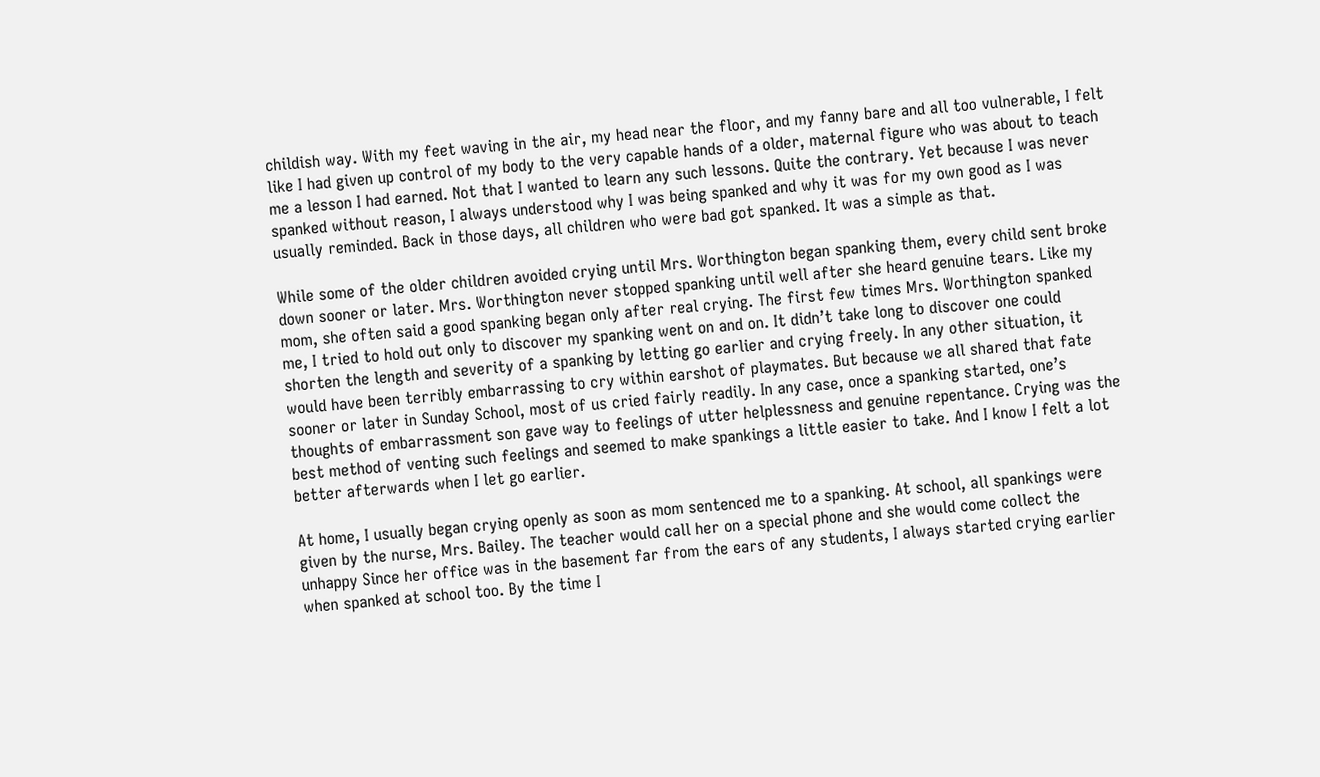childish way. With my feet waving in the air, my head near the floor, and my fanny bare and all too vulnerable, I felt like I had given up control of my body to the very capable hands of a older, maternal figure who was about to teach me a lesson I had earned. Not that I wanted to learn any such lessons. Quite the contrary. Yet because I was never spanked without reason, I always understood why I was being spanked and why it was for my own good as I was usually reminded. Back in those days, all children who were bad got spanked. It was a simple as that.

While some of the older children avoided crying until Mrs. Worthington began spanking them, every child sent broke down sooner or later. Mrs. Worthington never stopped spanking until well after she heard genuine tears. Like my mom, she often said a good spanking began only after real crying. The first few times Mrs. Worthington spanked me, I tried to hold out only to discover my spanking went on and on. It didn’t take long to discover one could shorten the length and severity of a spanking by letting go earlier and crying freely. In any other situation, it would have been terribly embarrassing to cry within earshot of playmates. But because we all shared that fate sooner or later in Sunday School, most of us cried fairly readily. In any case, once a spanking started, one’s thoughts of embarrassment son gave way to feelings of utter helplessness and genuine repentance. Crying was the best method of venting such feelings and seemed to make spankings a little easier to take. And I know I felt a lot better afterwards when I let go earlier.

At home, I usually began crying openly as soon as mom sentenced me to a spanking. At school, all spankings were given by the nurse, Mrs. Bailey. The teacher would call her on a special phone and she would come collect the unhappy Since her office was in the basement far from the ears of any students, I always started crying earlier when spanked at school too. By the time I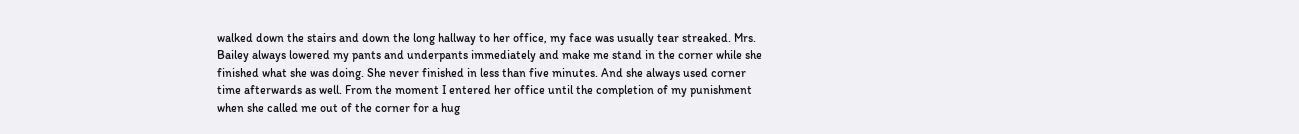walked down the stairs and down the long hallway to her office, my face was usually tear streaked. Mrs. Bailey always lowered my pants and underpants immediately and make me stand in the corner while she finished what she was doing. She never finished in less than five minutes. And she always used corner time afterwards as well. From the moment I entered her office until the completion of my punishment when she called me out of the corner for a hug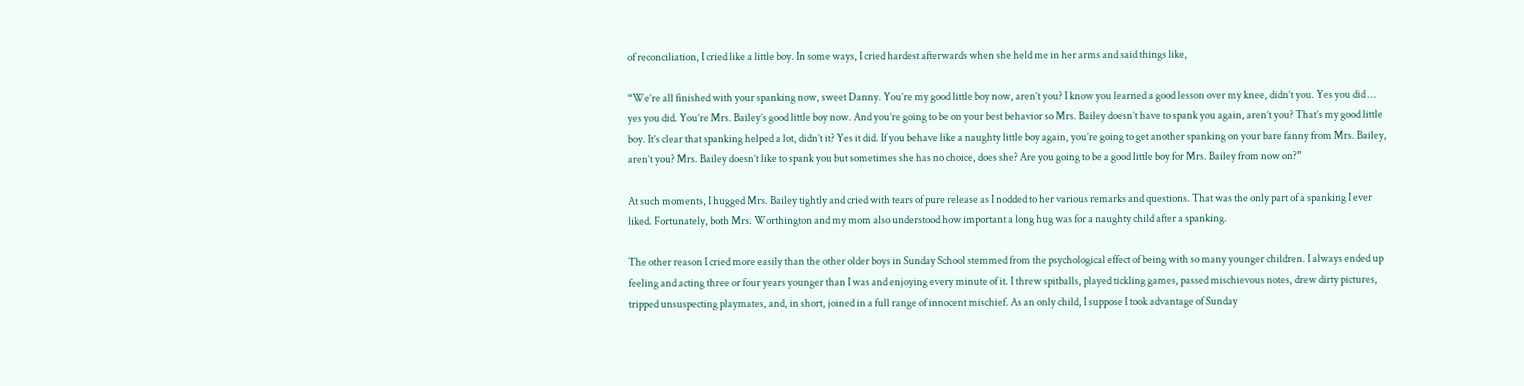of reconciliation, I cried like a little boy. In some ways, I cried hardest afterwards when she held me in her arms and said things like,

“We’re all finished with your spanking now, sweet Danny. You’re my good little boy now, aren’t you? I know you learned a good lesson over my knee, didn’t you. Yes you did … yes you did. You’re Mrs. Bailey’s good little boy now. And you’re going to be on your best behavior so Mrs. Bailey doesn’t have to spank you again, aren’t you? That’s my good little boy. It’s clear that spanking helped a lot, didn’t it? Yes it did. If you behave like a naughty little boy again, you’re going to get another spanking on your bare fanny from Mrs. Bailey, aren’t you? Mrs. Bailey doesn’t like to spank you but sometimes she has no choice, does she? Are you going to be a good little boy for Mrs. Bailey from now on?”

At such moments, I hugged Mrs. Bailey tightly and cried with tears of pure release as I nodded to her various remarks and questions. That was the only part of a spanking I ever liked. Fortunately, both Mrs. Worthington and my mom also understood how important a long hug was for a naughty child after a spanking.

The other reason I cried more easily than the other older boys in Sunday School stemmed from the psychological effect of being with so many younger children. I always ended up feeling and acting three or four years younger than I was and enjoying every minute of it. I threw spitballs, played tickling games, passed mischievous notes, drew dirty pictures, tripped unsuspecting playmates, and, in short, joined in a full range of innocent mischief. As an only child, I suppose I took advantage of Sunday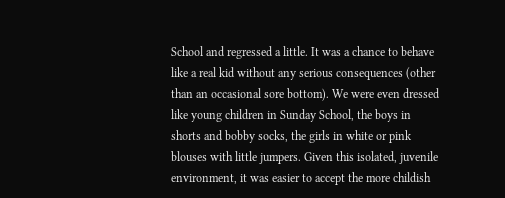School and regressed a little. It was a chance to behave like a real kid without any serious consequences (other than an occasional sore bottom). We were even dressed like young children in Sunday School, the boys in shorts and bobby socks, the girls in white or pink blouses with little jumpers. Given this isolated, juvenile environment, it was easier to accept the more childish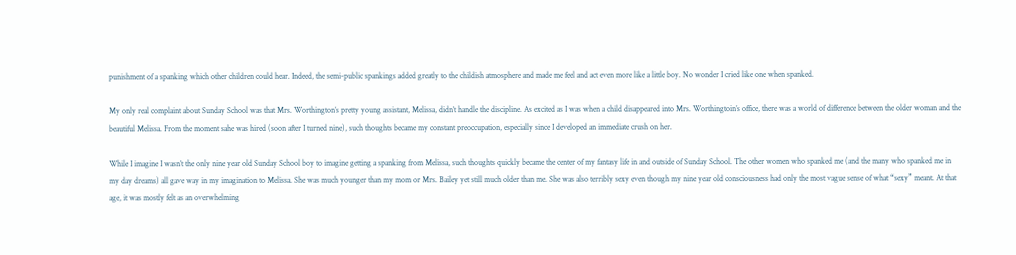punishment of a spanking which other children could hear. Indeed, the semi-public spankings added greatly to the childish atmosphere and made me feel and act even more like a little boy. No wonder I cried like one when spanked.

My only real complaint about Sunday School was that Mrs. Worthington’s pretty young assistant, Melissa, didn’t handle the discipline. As excited as I was when a child disappeared into Mrs. Worthingtoin’s office, there was a world of difference between the older woman and the beautiful Melissa. From the moment sahe was hired (soon after I turned nine), such thoughts became my constant preoccupation, especially since I developed an immediate crush on her.

While I imagine I wasn’t the only nine year old Sunday School boy to imagine getting a spanking from Melissa, such thoughts quickly became the center of my fantasy life in and outside of Sunday School. The other women who spanked me (and the many who spanked me in my day dreams) all gave way in my imagination to Melissa. She was much younger than my mom or Mrs. Bailey yet still much older than me. She was also terribly sexy even though my nine year old consciousness had only the most vague sense of what “sexy” meant. At that age, it was mostly felt as an overwhelming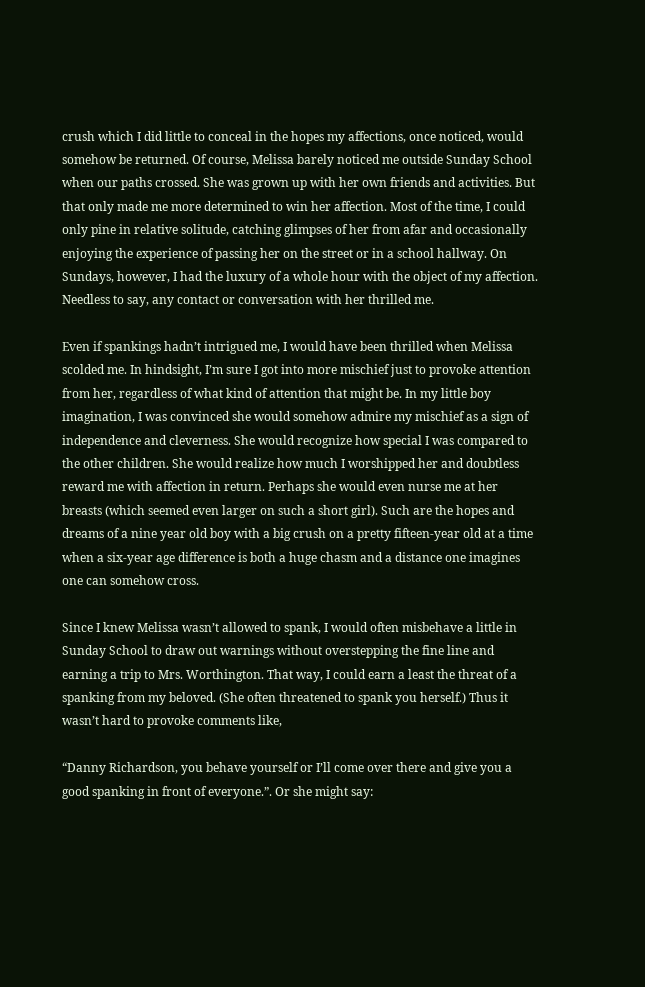crush which I did little to conceal in the hopes my affections, once noticed, would somehow be returned. Of course, Melissa barely noticed me outside Sunday School when our paths crossed. She was grown up with her own friends and activities. But that only made me more determined to win her affection. Most of the time, I could only pine in relative solitude, catching glimpses of her from afar and occasionally enjoying the experience of passing her on the street or in a school hallway. On Sundays, however, I had the luxury of a whole hour with the object of my affection. Needless to say, any contact or conversation with her thrilled me.

Even if spankings hadn’t intrigued me, I would have been thrilled when Melissa scolded me. In hindsight, I’m sure I got into more mischief just to provoke attention from her, regardless of what kind of attention that might be. In my little boy imagination, I was convinced she would somehow admire my mischief as a sign of independence and cleverness. She would recognize how special I was compared to the other children. She would realize how much I worshipped her and doubtless reward me with affection in return. Perhaps she would even nurse me at her breasts (which seemed even larger on such a short girl). Such are the hopes and dreams of a nine year old boy with a big crush on a pretty fifteen-year old at a time when a six-year age difference is both a huge chasm and a distance one imagines one can somehow cross.

Since I knew Melissa wasn’t allowed to spank, I would often misbehave a little in Sunday School to draw out warnings without overstepping the fine line and earning a trip to Mrs. Worthington. That way, I could earn a least the threat of a spanking from my beloved. (She often threatened to spank you herself.) Thus it wasn’t hard to provoke comments like,

“Danny Richardson, you behave yourself or I’ll come over there and give you a good spanking in front of everyone.”. Or she might say: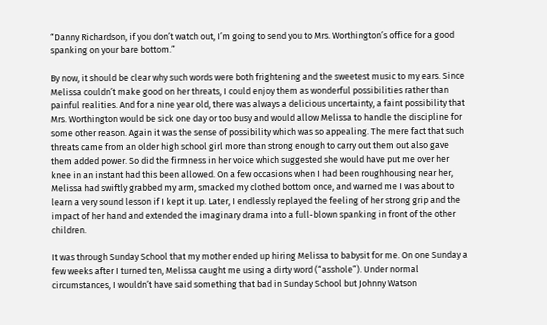“Danny Richardson, if you don’t watch out, I’m going to send you to Mrs. Worthington’s office for a good spanking on your bare bottom.”

By now, it should be clear why such words were both frightening and the sweetest music to my ears. Since Melissa couldn’t make good on her threats, I could enjoy them as wonderful possibilities rather than painful realities. And for a nine year old, there was always a delicious uncertainty, a faint possibility that Mrs. Worthington would be sick one day or too busy and would allow Melissa to handle the discipline for some other reason. Again it was the sense of possibility which was so appealing. The mere fact that such threats came from an older high school girl more than strong enough to carry out them out also gave them added power. So did the firmness in her voice which suggested she would have put me over her knee in an instant had this been allowed. On a few occasions when I had been roughhousing near her, Melissa had swiftly grabbed my arm, smacked my clothed bottom once, and warned me I was about to learn a very sound lesson if I kept it up. Later, I endlessly replayed the feeling of her strong grip and the impact of her hand and extended the imaginary drama into a full-blown spanking in front of the other children.

It was through Sunday School that my mother ended up hiring Melissa to babysit for me. On one Sunday a few weeks after I turned ten, Melissa caught me using a dirty word (“asshole”). Under normal circumstances, I wouldn’t have said something that bad in Sunday School but Johnny Watson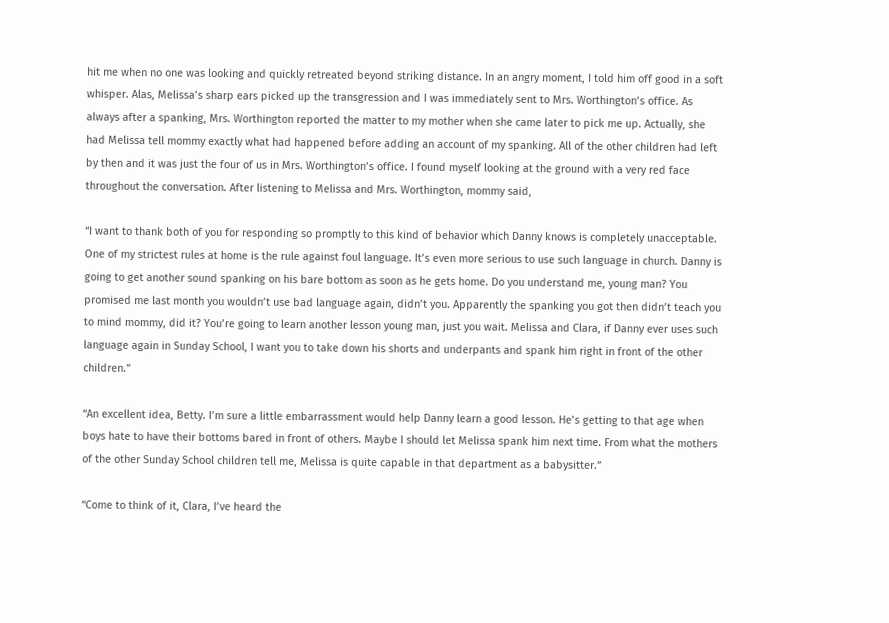hit me when no one was looking and quickly retreated beyond striking distance. In an angry moment, I told him off good in a soft whisper. Alas, Melissa’s sharp ears picked up the transgression and I was immediately sent to Mrs. Worthington’s office. As always after a spanking, Mrs. Worthington reported the matter to my mother when she came later to pick me up. Actually, she had Melissa tell mommy exactly what had happened before adding an account of my spanking. All of the other children had left by then and it was just the four of us in Mrs. Worthington’s office. I found myself looking at the ground with a very red face throughout the conversation. After listening to Melissa and Mrs. Worthington, mommy said,

“I want to thank both of you for responding so promptly to this kind of behavior which Danny knows is completely unacceptable. One of my strictest rules at home is the rule against foul language. It’s even more serious to use such language in church. Danny is going to get another sound spanking on his bare bottom as soon as he gets home. Do you understand me, young man? You promised me last month you wouldn’t use bad language again, didn’t you. Apparently the spanking you got then didn’t teach you to mind mommy, did it? You’re going to learn another lesson young man, just you wait. Melissa and Clara, if Danny ever uses such language again in Sunday School, I want you to take down his shorts and underpants and spank him right in front of the other children.”

“An excellent idea, Betty. I’m sure a little embarrassment would help Danny learn a good lesson. He’s getting to that age when boys hate to have their bottoms bared in front of others. Maybe I should let Melissa spank him next time. From what the mothers of the other Sunday School children tell me, Melissa is quite capable in that department as a babysitter.”

“Come to think of it, Clara, I’ve heard the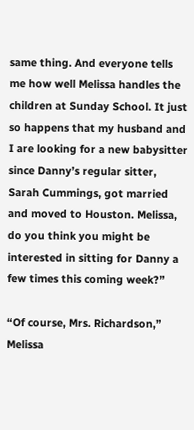same thing. And everyone tells me how well Melissa handles the children at Sunday School. It just so happens that my husband and I are looking for a new babysitter since Danny’s regular sitter, Sarah Cummings, got married and moved to Houston. Melissa, do you think you might be interested in sitting for Danny a few times this coming week?”

“Of course, Mrs. Richardson,” Melissa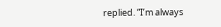replied. “I’m always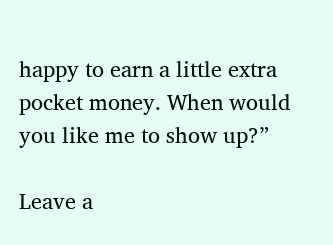happy to earn a little extra pocket money. When would you like me to show up?”

Leave a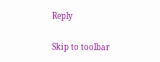Reply

Skip to toolbar